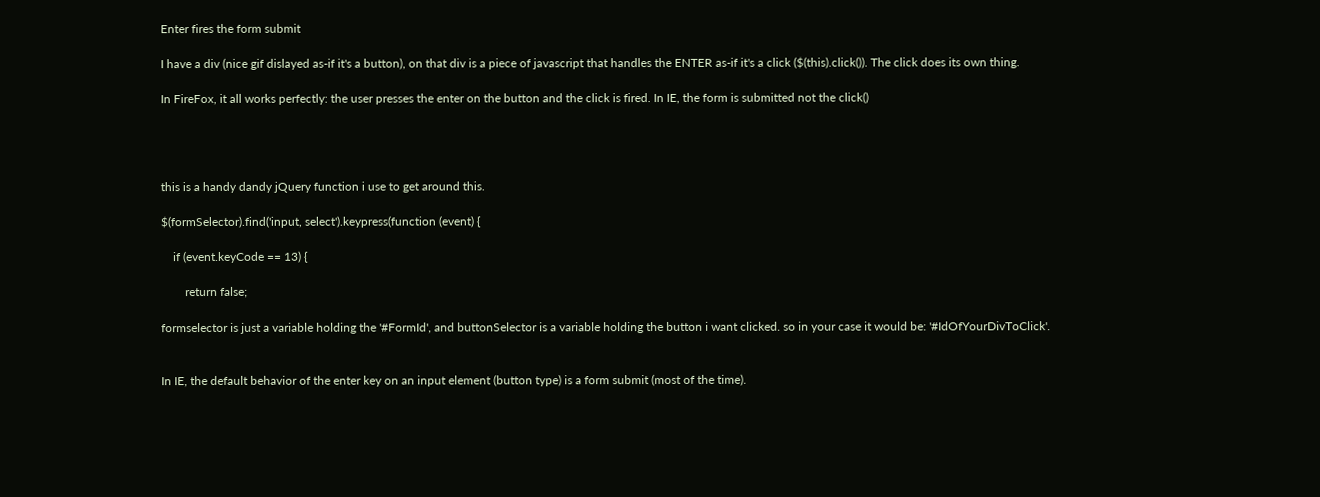Enter fires the form submit

I have a div (nice gif dislayed as-if it's a button), on that div is a piece of javascript that handles the ENTER as-if it's a click ($(this).click()). The click does its own thing.

In FireFox, it all works perfectly: the user presses the enter on the button and the click is fired. In IE, the form is submitted not the click()




this is a handy dandy jQuery function i use to get around this.

$(formSelector).find('input, select').keypress(function (event) {

    if (event.keyCode == 13) {

        return false;

formselector is just a variable holding the '#FormId', and buttonSelector is a variable holding the button i want clicked. so in your case it would be: '#IdOfYourDivToClick'.


In IE, the default behavior of the enter key on an input element (button type) is a form submit (most of the time).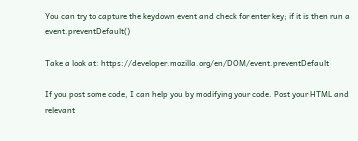You can try to capture the keydown event and check for enter key; if it is then run a event.preventDefault()

Take a look at: https://developer.mozilla.org/en/DOM/event.preventDefault

If you post some code, I can help you by modifying your code. Post your HTML and relevant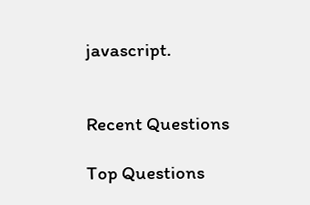javascript.


Recent Questions

Top Questions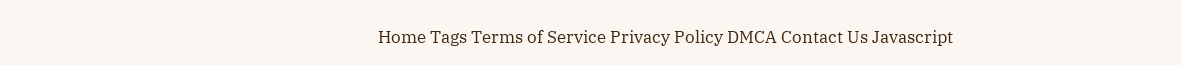Home Tags Terms of Service Privacy Policy DMCA Contact Us Javascript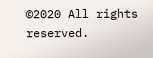©2020 All rights reserved.